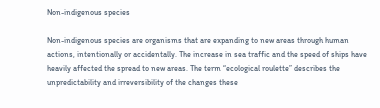Non-indigenous species

Non-indigenous species are organisms that are expanding to new areas through human actions, intentionally or accidentally. The increase in sea traffic and the speed of ships have heavily affected the spread to new areas. The term “ecological roulette” describes the unpredictability and irreversibility of the changes these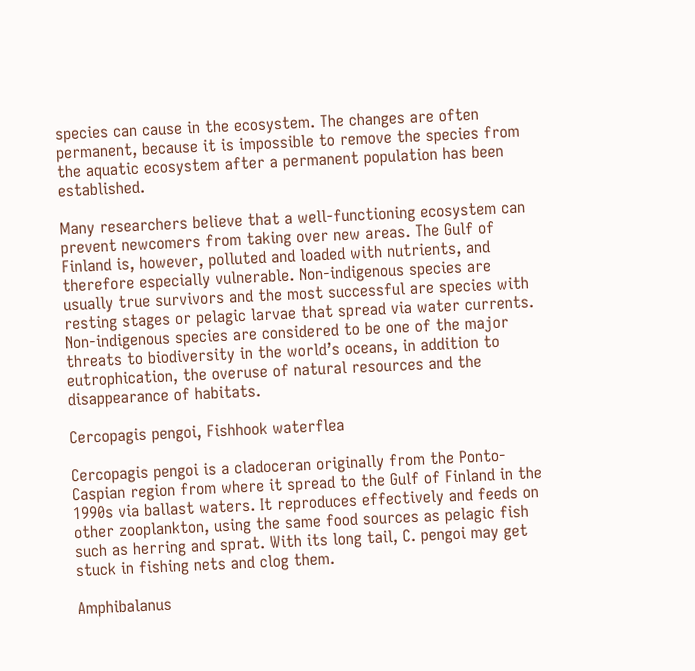species can cause in the ecosystem. The changes are often permanent, because it is impossible to remove the species from the aquatic ecosystem after a permanent population has been established.

Many researchers believe that a well-functioning ecosystem can prevent newcomers from taking over new areas. The Gulf of Finland is, however, polluted and loaded with nutrients, and therefore especially vulnerable. Non-indigenous species are usually true survivors and the most successful are species with resting stages or pelagic larvae that spread via water currents. Non-indigenous species are considered to be one of the major threats to biodiversity in the world’s oceans, in addition to eutrophication, the overuse of natural resources and the disappearance of habitats.

Cercopagis pengoi, Fishhook waterflea

Cercopagis pengoi is a cladoceran originally from the Ponto-Caspian region from where it spread to the Gulf of Finland in the 1990s via ballast waters. It reproduces effectively and feeds on other zooplankton, using the same food sources as pelagic fish such as herring and sprat. With its long tail, C. pengoi may get stuck in fishing nets and clog them.

Amphibalanus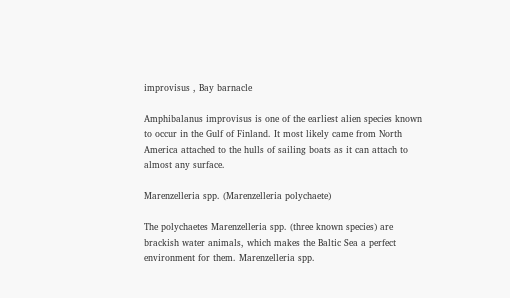improvisus , Bay barnacle

Amphibalanus improvisus is one of the earliest alien species known to occur in the Gulf of Finland. It most likely came from North America attached to the hulls of sailing boats as it can attach to almost any surface.

Marenzelleria spp. (Marenzelleria polychaete)

The polychaetes Marenzelleria spp. (three known species) are brackish water animals, which makes the Baltic Sea a perfect environment for them. Marenzelleria spp.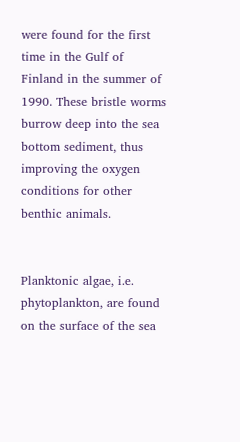were found for the first time in the Gulf of Finland in the summer of 1990. These bristle worms burrow deep into the sea bottom sediment, thus improving the oxygen conditions for other benthic animals.


Planktonic algae, i.e. phytoplankton, are found on the surface of the sea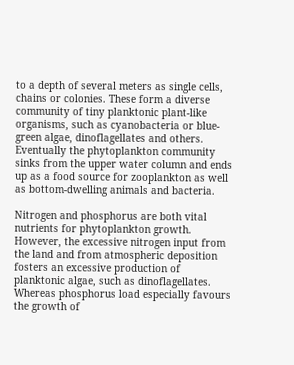to a depth of several meters as single cells, chains or colonies. These form a diverse community of tiny planktonic plant-like organisms, such as cyanobacteria or blue-green algae, dinoflagellates and others. Eventually the phytoplankton community sinks from the upper water column and ends up as a food source for zooplankton as well as bottom-dwelling animals and bacteria.

Nitrogen and phosphorus are both vital nutrients for phytoplankton growth. However, the excessive nitrogen input from the land and from atmospheric deposition fosters an excessive production of planktonic algae, such as dinoflagellates. Whereas phosphorus load especially favours the growth of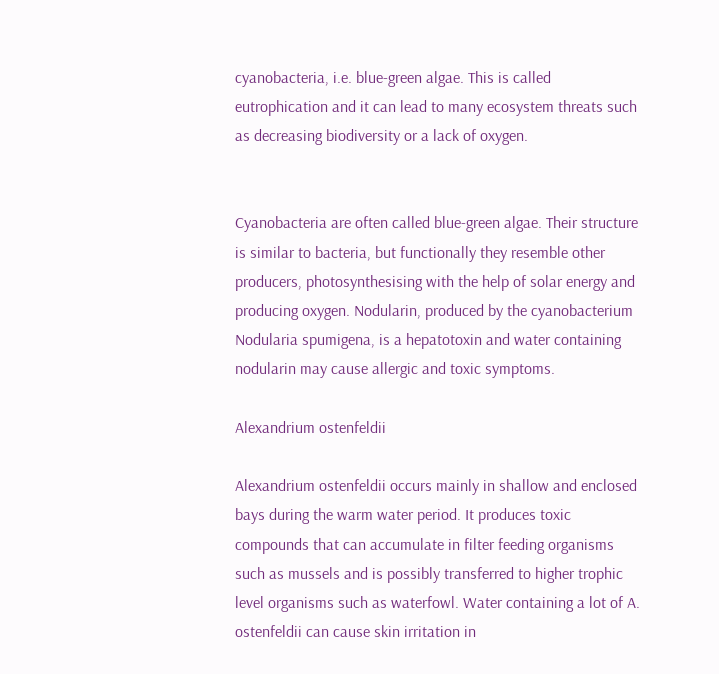cyanobacteria, i.e. blue-green algae. This is called eutrophication and it can lead to many ecosystem threats such as decreasing biodiversity or a lack of oxygen.


Cyanobacteria are often called blue-green algae. Their structure is similar to bacteria, but functionally they resemble other producers, photosynthesising with the help of solar energy and producing oxygen. Nodularin, produced by the cyanobacterium Nodularia spumigena, is a hepatotoxin and water containing nodularin may cause allergic and toxic symptoms.

Alexandrium ostenfeldii

Alexandrium ostenfeldii occurs mainly in shallow and enclosed bays during the warm water period. It produces toxic compounds that can accumulate in filter feeding organisms such as mussels and is possibly transferred to higher trophic level organisms such as waterfowl. Water containing a lot of A. ostenfeldii can cause skin irritation in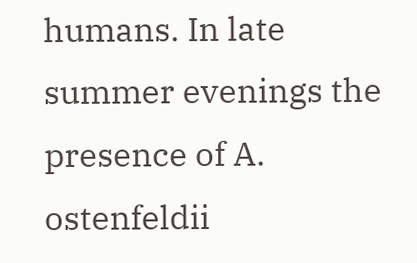humans. In late summer evenings the presence of A. ostenfeldii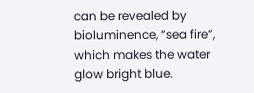can be revealed by bioluminence, “sea fire”, which makes the water glow bright blue.